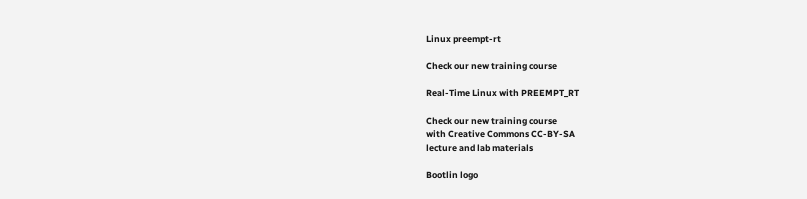Linux preempt-rt

Check our new training course

Real-Time Linux with PREEMPT_RT

Check our new training course
with Creative Commons CC-BY-SA
lecture and lab materials

Bootlin logo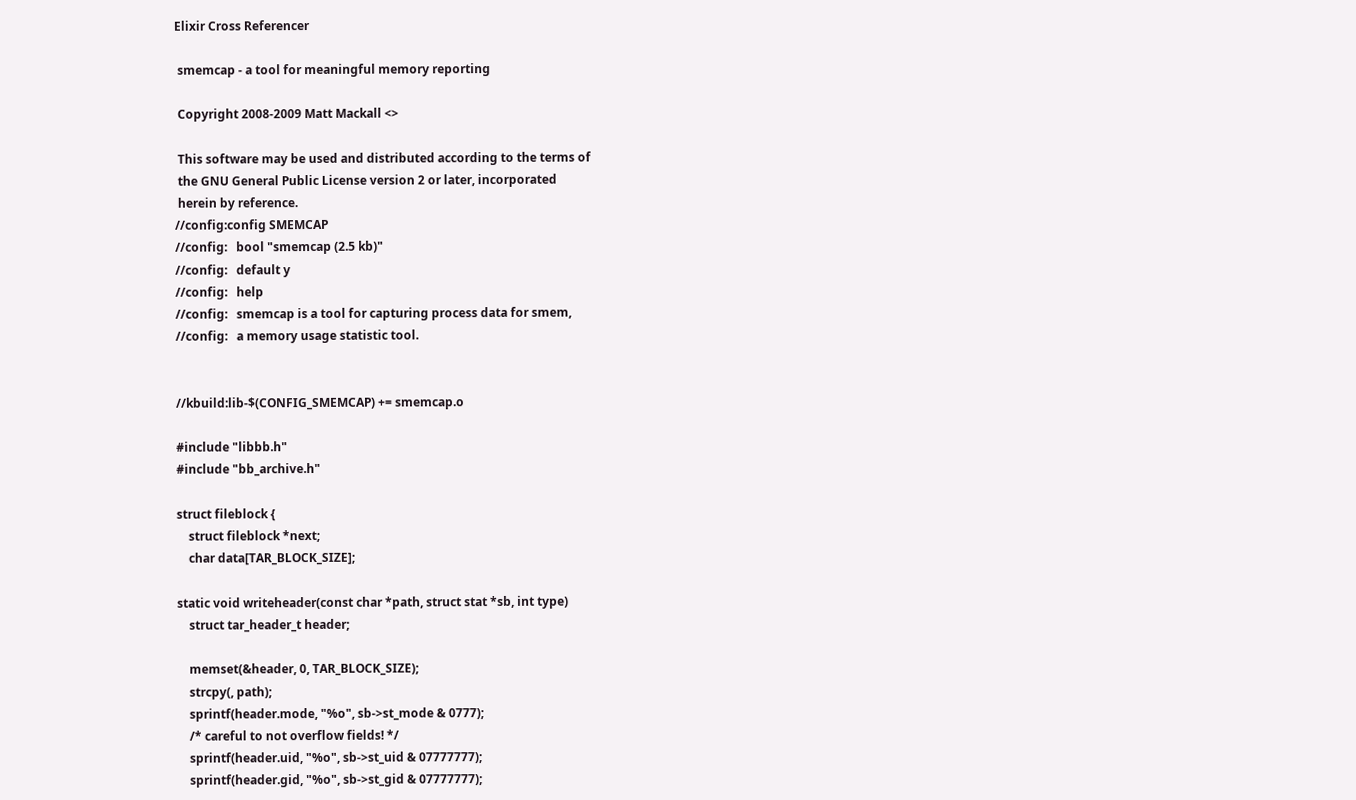Elixir Cross Referencer

 smemcap - a tool for meaningful memory reporting

 Copyright 2008-2009 Matt Mackall <>

 This software may be used and distributed according to the terms of
 the GNU General Public License version 2 or later, incorporated
 herein by reference.
//config:config SMEMCAP
//config:   bool "smemcap (2.5 kb)"
//config:   default y
//config:   help
//config:   smemcap is a tool for capturing process data for smem,
//config:   a memory usage statistic tool.


//kbuild:lib-$(CONFIG_SMEMCAP) += smemcap.o

#include "libbb.h"
#include "bb_archive.h"

struct fileblock {
    struct fileblock *next;
    char data[TAR_BLOCK_SIZE];

static void writeheader(const char *path, struct stat *sb, int type)
    struct tar_header_t header;

    memset(&header, 0, TAR_BLOCK_SIZE);
    strcpy(, path);
    sprintf(header.mode, "%o", sb->st_mode & 0777);
    /* careful to not overflow fields! */
    sprintf(header.uid, "%o", sb->st_uid & 07777777);
    sprintf(header.gid, "%o", sb->st_gid & 07777777);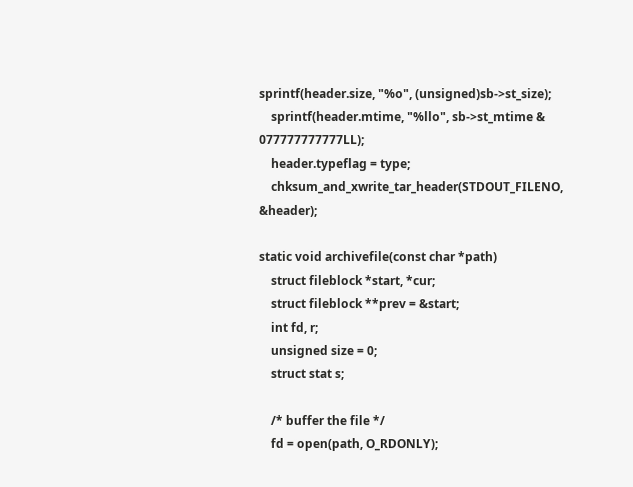sprintf(header.size, "%o", (unsigned)sb->st_size);
    sprintf(header.mtime, "%llo", sb->st_mtime & 077777777777LL);
    header.typeflag = type;
    chksum_and_xwrite_tar_header(STDOUT_FILENO, &header);

static void archivefile(const char *path)
    struct fileblock *start, *cur;
    struct fileblock **prev = &start;
    int fd, r;
    unsigned size = 0;
    struct stat s;

    /* buffer the file */
    fd = open(path, O_RDONLY);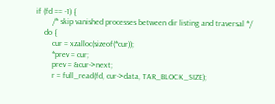if (fd == -1) {
        /* skip vanished processes between dir listing and traversal */
    do {
        cur = xzalloc(sizeof(*cur));
        *prev = cur;
        prev = &cur->next;
        r = full_read(fd, cur->data, TAR_BLOCK_SIZE);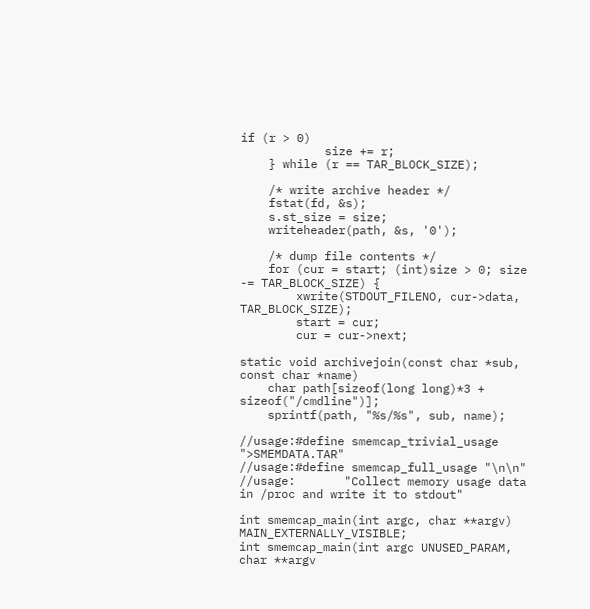if (r > 0)
            size += r;
    } while (r == TAR_BLOCK_SIZE);

    /* write archive header */
    fstat(fd, &s);
    s.st_size = size;
    writeheader(path, &s, '0');

    /* dump file contents */
    for (cur = start; (int)size > 0; size -= TAR_BLOCK_SIZE) {
        xwrite(STDOUT_FILENO, cur->data, TAR_BLOCK_SIZE);
        start = cur;
        cur = cur->next;

static void archivejoin(const char *sub, const char *name)
    char path[sizeof(long long)*3 + sizeof("/cmdline")];
    sprintf(path, "%s/%s", sub, name);

//usage:#define smemcap_trivial_usage ">SMEMDATA.TAR"
//usage:#define smemcap_full_usage "\n\n"
//usage:       "Collect memory usage data in /proc and write it to stdout"

int smemcap_main(int argc, char **argv) MAIN_EXTERNALLY_VISIBLE;
int smemcap_main(int argc UNUSED_PARAM, char **argv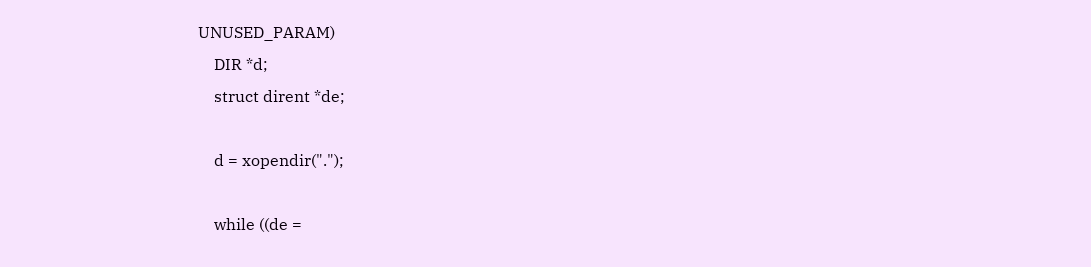UNUSED_PARAM)
    DIR *d;
    struct dirent *de;

    d = xopendir(".");

    while ((de =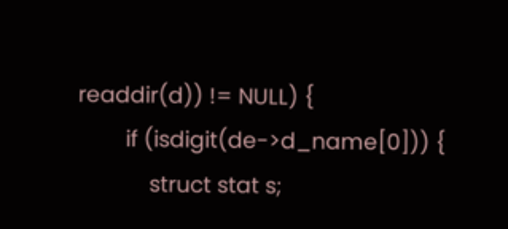readdir(d)) != NULL) {
        if (isdigit(de->d_name[0])) {
            struct stat s;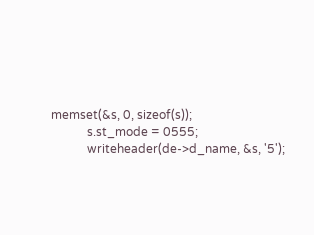memset(&s, 0, sizeof(s));
            s.st_mode = 0555;
            writeheader(de->d_name, &s, '5');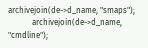archivejoin(de->d_name, "smaps");
            archivejoin(de->d_name, "cmdline");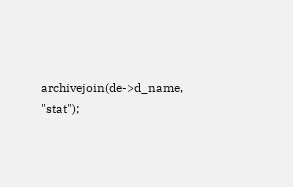archivejoin(de->d_name, "stat");